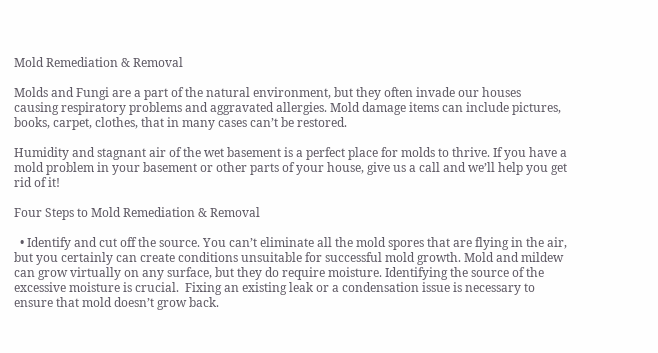Mold Remediation & Removal

Molds and Fungi are a part of the natural environment, but they often invade our houses causing respiratory problems and aggravated allergies. Mold damage items can include pictures, books, carpet, clothes, that in many cases can’t be restored.

Humidity and stagnant air of the wet basement is a perfect place for molds to thrive. If you have a mold problem in your basement or other parts of your house, give us a call and we’ll help you get rid of it!

Four Steps to Mold Remediation & Removal

  • Identify and cut off the source. You can’t eliminate all the mold spores that are flying in the air, but you certainly can create conditions unsuitable for successful mold growth. Mold and mildew can grow virtually on any surface, but they do require moisture. Identifying the source of the excessive moisture is crucial.  Fixing an existing leak or a condensation issue is necessary to ensure that mold doesn’t grow back.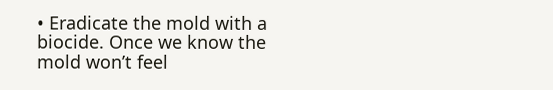• Eradicate the mold with a biocide. Once we know the mold won’t feel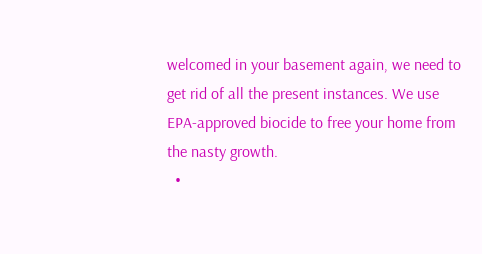welcomed in your basement again, we need to get rid of all the present instances. We use EPA-approved biocide to free your home from the nasty growth.
  •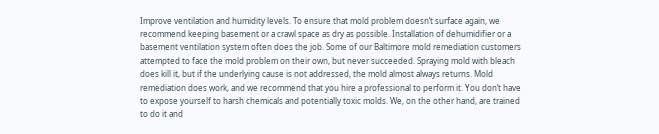Improve ventilation and humidity levels. To ensure that mold problem doesn’t surface again, we recommend keeping basement or a crawl space as dry as possible. Installation of dehumidifier or a basement ventilation system often does the job. Some of our Baltimore mold remediation customers attempted to face the mold problem on their own, but never succeeded. Spraying mold with bleach does kill it, but if the underlying cause is not addressed, the mold almost always returns. Mold remediation does work, and we recommend that you hire a professional to perform it. You don’t have to expose yourself to harsh chemicals and potentially toxic molds. We, on the other hand, are trained to do it and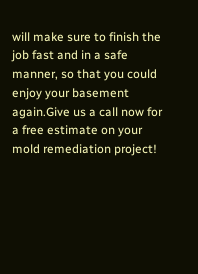will make sure to finish the job fast and in a safe manner, so that you could enjoy your basement again.Give us a call now for a free estimate on your mold remediation project!